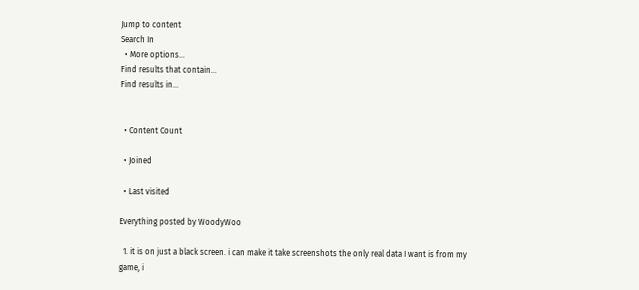Jump to content
Search In
  • More options...
Find results that contain...
Find results in...


  • Content Count

  • Joined

  • Last visited

Everything posted by WoodyWoo

  1. it is on just a black screen. i can make it take screenshots the only real data I want is from my game, i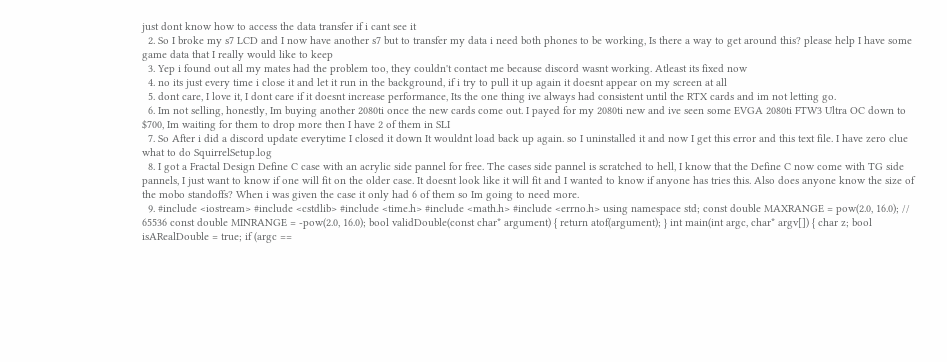just dont know how to access the data transfer if i cant see it
  2. So I broke my s7 LCD and I now have another s7 but to transfer my data i need both phones to be working, Is there a way to get around this? please help I have some game data that I really would like to keep
  3. Yep i found out all my mates had the problem too, they couldn't contact me because discord wasnt working. Atleast its fixed now
  4. no its just every time i close it and let it run in the background, if i try to pull it up again it doesnt appear on my screen at all
  5. dont care, I love it, I dont care if it doesnt increase performance, Its the one thing ive always had consistent until the RTX cards and im not letting go.
  6. Im not selling, honestly, Im buying another 2080ti once the new cards come out. I payed for my 2080ti new and ive seen some EVGA 2080ti FTW3 Ultra OC down to $700, Im waiting for them to drop more then I have 2 of them in SLI
  7. So After i did a discord update everytime I closed it down It wouldnt load back up again. so I uninstalled it and now I get this error and this text file. I have zero clue what to do SquirrelSetup.log
  8. I got a Fractal Design Define C case with an acrylic side pannel for free. The cases side pannel is scratched to hell, I know that the Define C now come with TG side pannels, I just want to know if one will fit on the older case. It doesnt look like it will fit and I wanted to know if anyone has tries this. Also does anyone know the size of the mobo standoffs? When i was given the case it only had 6 of them so Im going to need more.
  9. #include <iostream> #include <cstdlib> #include <time.h> #include <math.h> #include <errno.h> using namespace std; const double MAXRANGE = pow(2.0, 16.0); // 65536 const double MINRANGE = -pow(2.0, 16.0); bool validDouble(const char* argument) { return atof(argument); } int main(int argc, char* argv[]) { char z; bool isARealDouble = true; if (argc ==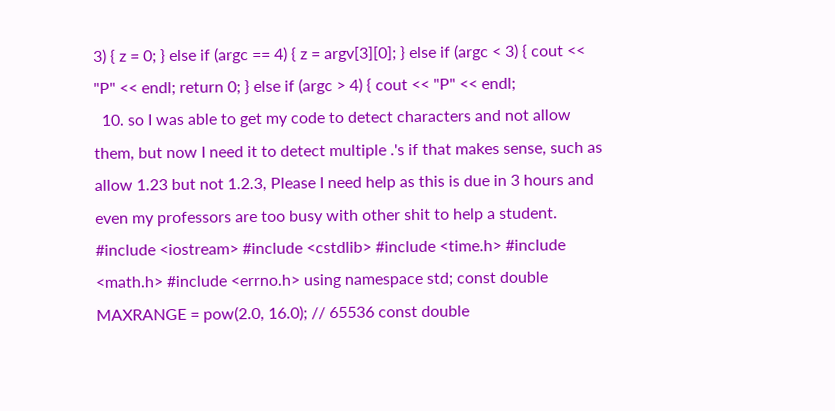3) { z = 0; } else if (argc == 4) { z = argv[3][0]; } else if (argc < 3) { cout << "P" << endl; return 0; } else if (argc > 4) { cout << "P" << endl;
  10. so I was able to get my code to detect characters and not allow them, but now I need it to detect multiple .'s if that makes sense, such as allow 1.23 but not 1.2.3, Please I need help as this is due in 3 hours and even my professors are too busy with other shit to help a student. #include <iostream> #include <cstdlib> #include <time.h> #include <math.h> #include <errno.h> using namespace std; const double MAXRANGE = pow(2.0, 16.0); // 65536 const double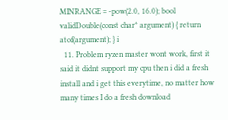MINRANGE = -pow(2.0, 16.0); bool validDouble(const char* argument) { return atof(argument); } i
  11. Problem ryzen master wont work, first it said it didnt support my cpu then i did a fresh install and i get this everytime, no matter how many times I do a fresh download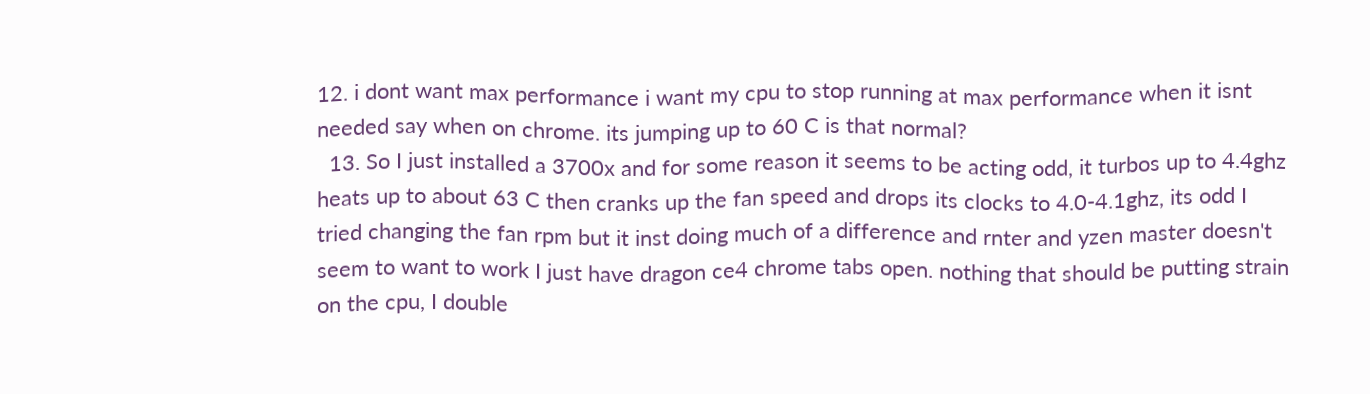12. i dont want max performance i want my cpu to stop running at max performance when it isnt needed say when on chrome. its jumping up to 60 C is that normal?
  13. So I just installed a 3700x and for some reason it seems to be acting odd, it turbos up to 4.4ghz heats up to about 63 C then cranks up the fan speed and drops its clocks to 4.0-4.1ghz, its odd I tried changing the fan rpm but it inst doing much of a difference and rnter and yzen master doesn't seem to want to work I just have dragon ce4 chrome tabs open. nothing that should be putting strain on the cpu, I double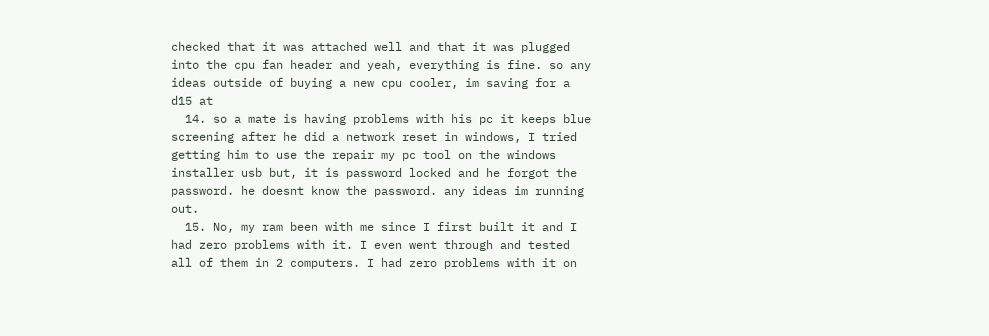checked that it was attached well and that it was plugged into the cpu fan header and yeah, everything is fine. so any ideas outside of buying a new cpu cooler, im saving for a d15 at
  14. so a mate is having problems with his pc it keeps blue screening after he did a network reset in windows, I tried getting him to use the repair my pc tool on the windows installer usb but, it is password locked and he forgot the password. he doesnt know the password. any ideas im running out.
  15. No, my ram been with me since I first built it and I had zero problems with it. I even went through and tested all of them in 2 computers. I had zero problems with it on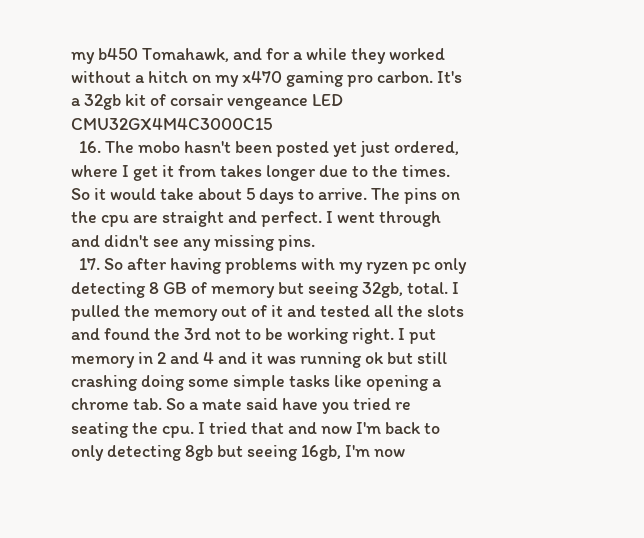my b450 Tomahawk, and for a while they worked without a hitch on my x470 gaming pro carbon. It's a 32gb kit of corsair vengeance LED CMU32GX4M4C3000C15
  16. The mobo hasn't been posted yet just ordered, where I get it from takes longer due to the times. So it would take about 5 days to arrive. The pins on the cpu are straight and perfect. I went through and didn't see any missing pins.
  17. So after having problems with my ryzen pc only detecting 8 GB of memory but seeing 32gb, total. I pulled the memory out of it and tested all the slots and found the 3rd not to be working right. I put memory in 2 and 4 and it was running ok but still crashing doing some simple tasks like opening a chrome tab. So a mate said have you tried re seating the cpu. I tried that and now I'm back to only detecting 8gb but seeing 16gb, I'm now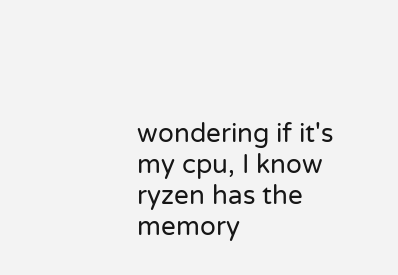wondering if it's my cpu, I know ryzen has the memory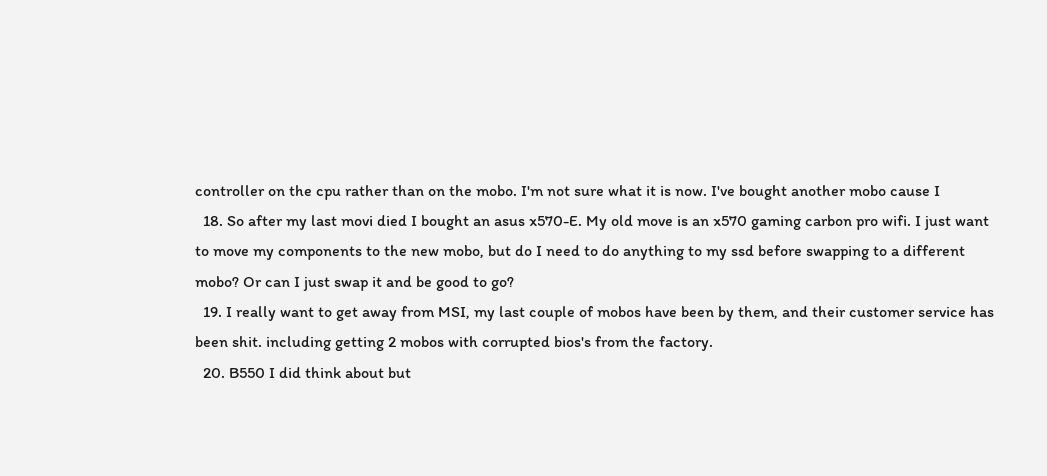controller on the cpu rather than on the mobo. I'm not sure what it is now. I've bought another mobo cause I
  18. So after my last movi died I bought an asus x570-E. My old move is an x570 gaming carbon pro wifi. I just want to move my components to the new mobo, but do I need to do anything to my ssd before swapping to a different mobo? Or can I just swap it and be good to go?
  19. I really want to get away from MSI, my last couple of mobos have been by them, and their customer service has been shit. including getting 2 mobos with corrupted bios's from the factory.
  20. B550 I did think about but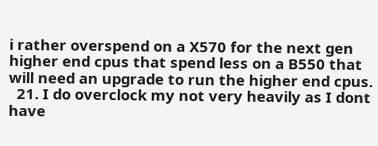i rather overspend on a X570 for the next gen higher end cpus that spend less on a B550 that will need an upgrade to run the higher end cpus.
  21. I do overclock my not very heavily as I dont have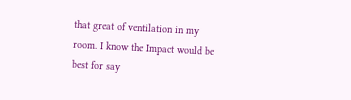that great of ventilation in my room. I know the Impact would be best for say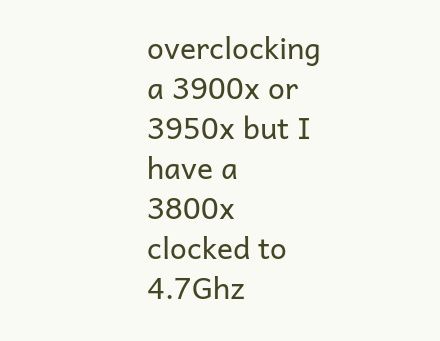overclocking a 3900x or 3950x but I have a 3800x clocked to 4.7Ghz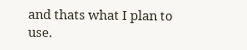and thats what I plan to use.